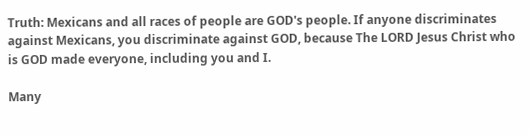Truth: Mexicans and all races of people are GOD's people. If anyone discriminates against Mexicans, you discriminate against GOD, because The LORD Jesus Christ who is GOD made everyone, including you and I.

Many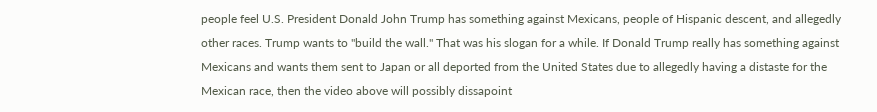people feel U.S. President Donald John Trump has something against Mexicans, people of Hispanic descent, and allegedly other races. Trump wants to "build the wall." That was his slogan for a while. If Donald Trump really has something against Mexicans and wants them sent to Japan or all deported from the United States due to allegedly having a distaste for the Mexican race, then the video above will possibly dissapoint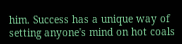him. Success has a unique way of setting anyone's mind on hot coals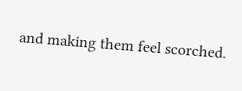and making them feel scorched.